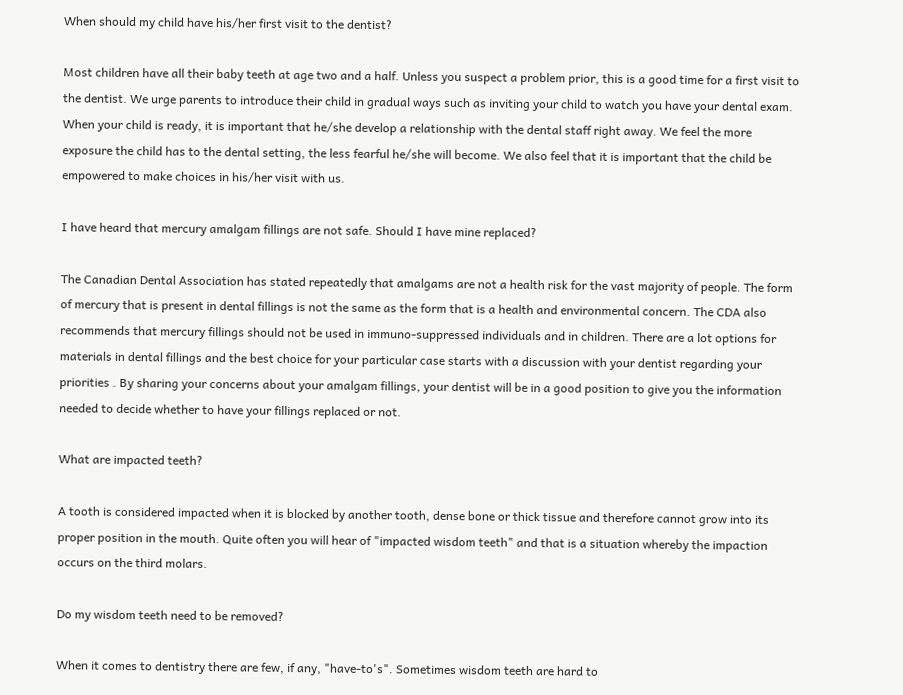When should my child have his/her first visit to the dentist?

Most children have all their baby teeth at age two and a half. Unless you suspect a problem prior, this is a good time for a first visit to the dentist. We urge parents to introduce their child in gradual ways such as inviting your child to watch you have your dental exam. When your child is ready, it is important that he/she develop a relationship with the dental staff right away. We feel the more exposure the child has to the dental setting, the less fearful he/she will become. We also feel that it is important that the child be empowered to make choices in his/her visit with us.

I have heard that mercury amalgam fillings are not safe. Should I have mine replaced?

The Canadian Dental Association has stated repeatedly that amalgams are not a health risk for the vast majority of people. The form of mercury that is present in dental fillings is not the same as the form that is a health and environmental concern. The CDA also recommends that mercury fillings should not be used in immuno-suppressed individuals and in children. There are a lot options for materials in dental fillings and the best choice for your particular case starts with a discussion with your dentist regarding your priorities . By sharing your concerns about your amalgam fillings, your dentist will be in a good position to give you the information needed to decide whether to have your fillings replaced or not.

What are impacted teeth?

A tooth is considered impacted when it is blocked by another tooth, dense bone or thick tissue and therefore cannot grow into its proper position in the mouth. Quite often you will hear of "impacted wisdom teeth" and that is a situation whereby the impaction occurs on the third molars.

Do my wisdom teeth need to be removed?

When it comes to dentistry there are few, if any, "have-to's". Sometimes wisdom teeth are hard to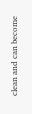clean and can become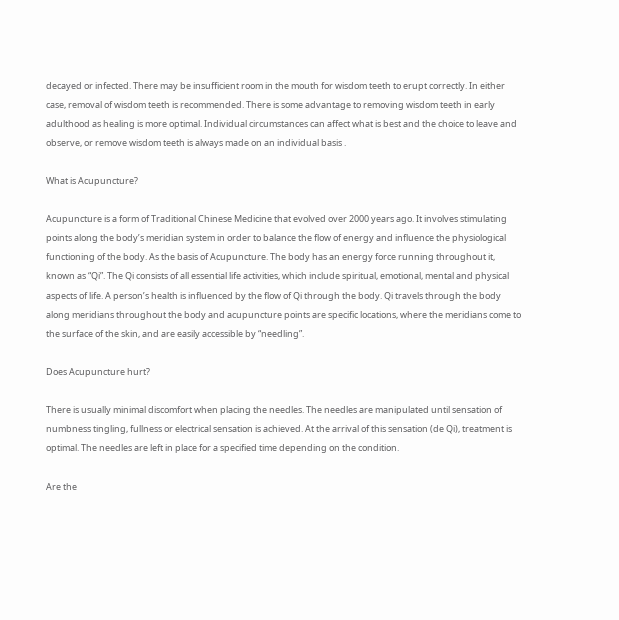decayed or infected. There may be insufficient room in the mouth for wisdom teeth to erupt correctly. In either case, removal of wisdom teeth is recommended. There is some advantage to removing wisdom teeth in early adulthood as healing is more optimal. Individual circumstances can affect what is best and the choice to leave and observe, or remove wisdom teeth is always made on an individual basis .

What is Acupuncture?

Acupuncture is a form of Traditional Chinese Medicine that evolved over 2000 years ago. It involves stimulating points along the body’s meridian system in order to balance the flow of energy and influence the physiological functioning of the body. As the basis of Acupuncture. The body has an energy force running throughout it, known as “Qi”. The Qi consists of all essential life activities, which include spiritual, emotional, mental and physical aspects of life. A person’s health is influenced by the flow of Qi through the body. Qi travels through the body along meridians throughout the body and acupuncture points are specific locations, where the meridians come to the surface of the skin, and are easily accessible by “needling”.

Does Acupuncture hurt?

There is usually minimal discomfort when placing the needles. The needles are manipulated until sensation of numbness tingling, fullness or electrical sensation is achieved. At the arrival of this sensation (de Qi), treatment is optimal. The needles are left in place for a specified time depending on the condition.

Are the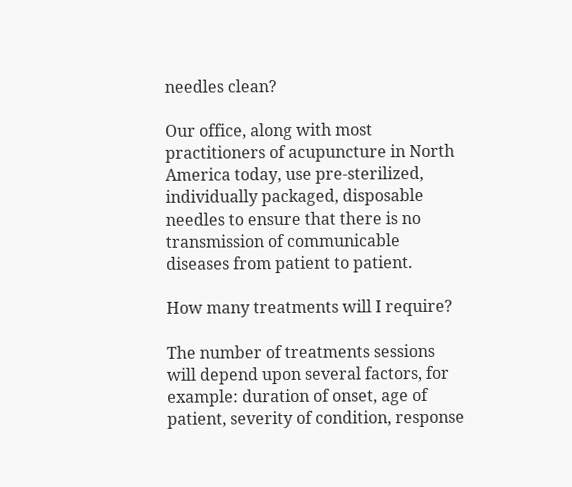needles clean?

Our office, along with most practitioners of acupuncture in North America today, use pre-sterilized, individually packaged, disposable needles to ensure that there is no transmission of communicable diseases from patient to patient.

How many treatments will I require?

The number of treatments sessions will depend upon several factors, for example: duration of onset, age of patient, severity of condition, response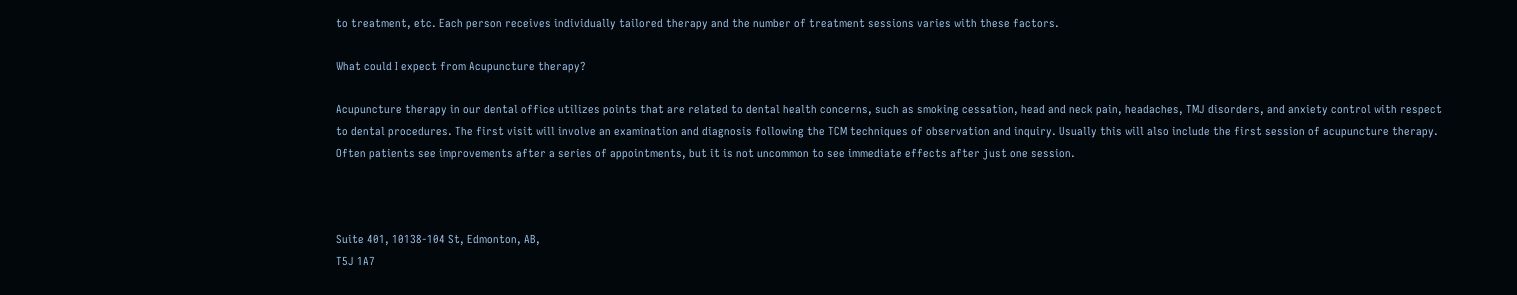to treatment, etc. Each person receives individually tailored therapy and the number of treatment sessions varies with these factors.

What could I expect from Acupuncture therapy?

Acupuncture therapy in our dental office utilizes points that are related to dental health concerns, such as smoking cessation, head and neck pain, headaches, TMJ disorders, and anxiety control with respect to dental procedures. The first visit will involve an examination and diagnosis following the TCM techniques of observation and inquiry. Usually this will also include the first session of acupuncture therapy. Often patients see improvements after a series of appointments, but it is not uncommon to see immediate effects after just one session.



Suite 401, 10138-104 St, Edmonton, AB,
T5J 1A7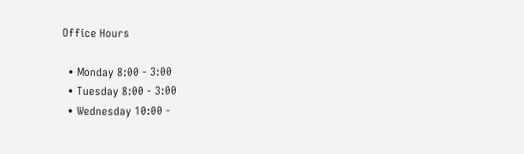Office Hours

  • Monday 8:00 - 3:00
  • Tuesday 8:00 - 3:00
  • Wednesday 10:00 -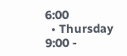6:00
  • Thursday 9:00 -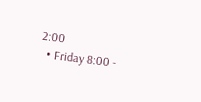2:00
  • Friday 8:00 -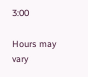3:00

Hours may vary